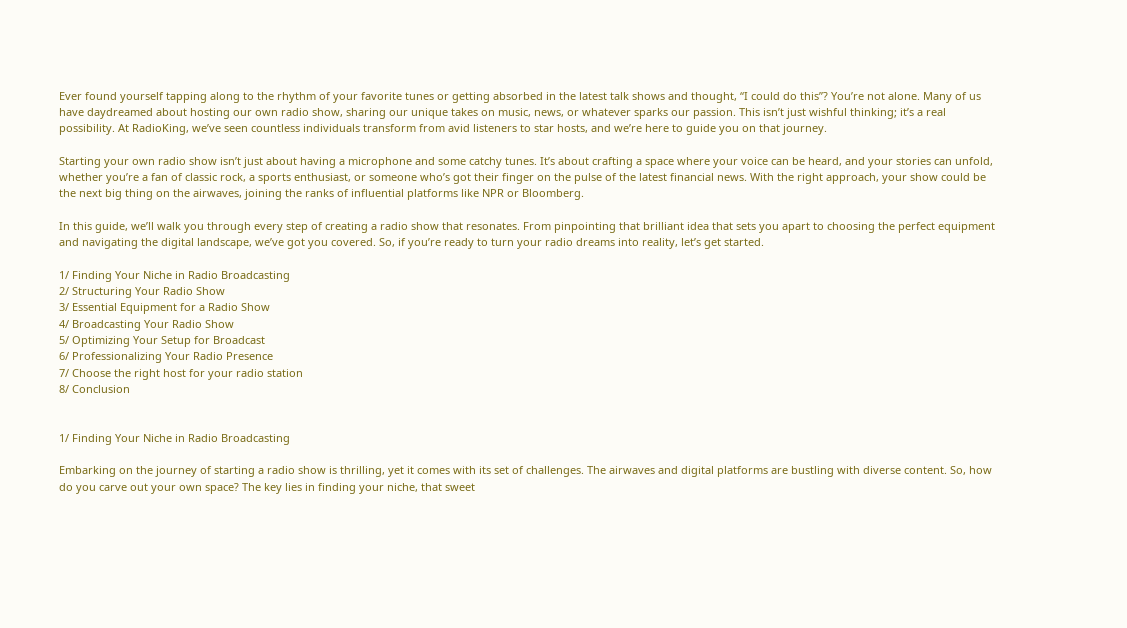Ever found yourself tapping along to the rhythm of your favorite tunes or getting absorbed in the latest talk shows and thought, “I could do this”? You’re not alone. Many of us have daydreamed about hosting our own radio show, sharing our unique takes on music, news, or whatever sparks our passion. This isn’t just wishful thinking; it’s a real possibility. At RadioKing, we’ve seen countless individuals transform from avid listeners to star hosts, and we’re here to guide you on that journey.

Starting your own radio show isn’t just about having a microphone and some catchy tunes. It’s about crafting a space where your voice can be heard, and your stories can unfold, whether you’re a fan of classic rock, a sports enthusiast, or someone who’s got their finger on the pulse of the latest financial news. With the right approach, your show could be the next big thing on the airwaves, joining the ranks of influential platforms like NPR or Bloomberg.

In this guide, we’ll walk you through every step of creating a radio show that resonates. From pinpointing that brilliant idea that sets you apart to choosing the perfect equipment and navigating the digital landscape, we’ve got you covered. So, if you’re ready to turn your radio dreams into reality, let’s get started.

1/ Finding Your Niche in Radio Broadcasting
2/ Structuring Your Radio Show
3/ Essential Equipment for a Radio Show
4/ Broadcasting Your Radio Show
5/ Optimizing Your Setup for Broadcast
6/ Professionalizing Your Radio Presence
7/ Choose the right host for your radio station
8/ Conclusion


1/ Finding Your Niche in Radio Broadcasting

Embarking on the journey of starting a radio show is thrilling, yet it comes with its set of challenges. The airwaves and digital platforms are bustling with diverse content. So, how do you carve out your own space? The key lies in finding your niche, that sweet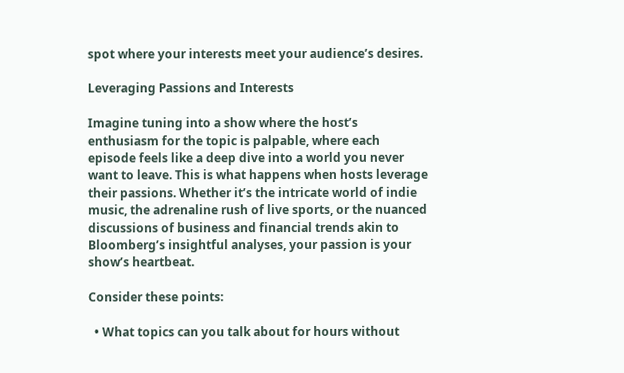spot where your interests meet your audience’s desires.

Leveraging Passions and Interests

Imagine tuning into a show where the host’s enthusiasm for the topic is palpable, where each episode feels like a deep dive into a world you never want to leave. This is what happens when hosts leverage their passions. Whether it’s the intricate world of indie music, the adrenaline rush of live sports, or the nuanced discussions of business and financial trends akin to Bloomberg’s insightful analyses, your passion is your show’s heartbeat.

Consider these points:

  • What topics can you talk about for hours without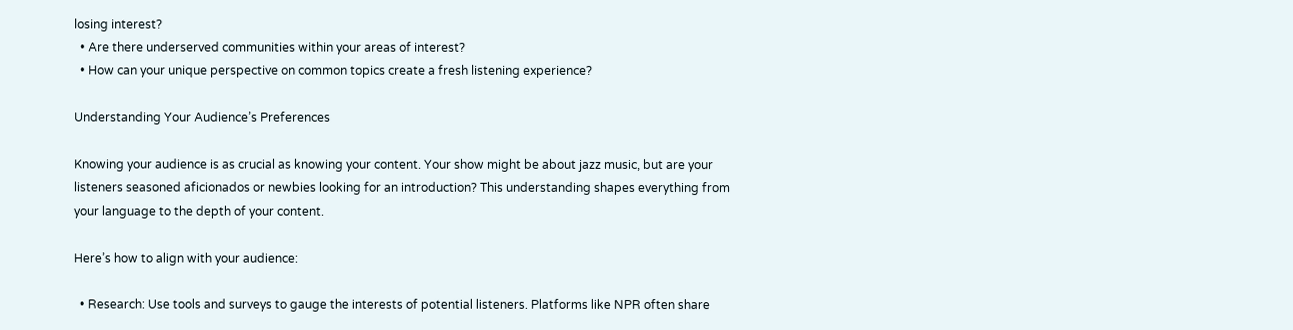losing interest?
  • Are there underserved communities within your areas of interest?
  • How can your unique perspective on common topics create a fresh listening experience?

Understanding Your Audience’s Preferences

Knowing your audience is as crucial as knowing your content. Your show might be about jazz music, but are your listeners seasoned aficionados or newbies looking for an introduction? This understanding shapes everything from your language to the depth of your content.

Here’s how to align with your audience:

  • Research: Use tools and surveys to gauge the interests of potential listeners. Platforms like NPR often share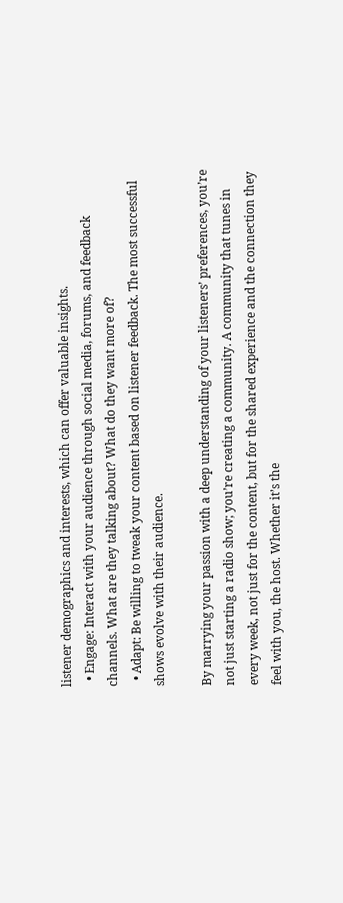listener demographics and interests, which can offer valuable insights.
  • Engage: Interact with your audience through social media, forums, and feedback channels. What are they talking about? What do they want more of?
  • Adapt: Be willing to tweak your content based on listener feedback. The most successful shows evolve with their audience.

By marrying your passion with a deep understanding of your listeners’ preferences, you’re not just starting a radio show; you’re creating a community. A community that tunes in every week, not just for the content, but for the shared experience and the connection they feel with you, the host. Whether it’s the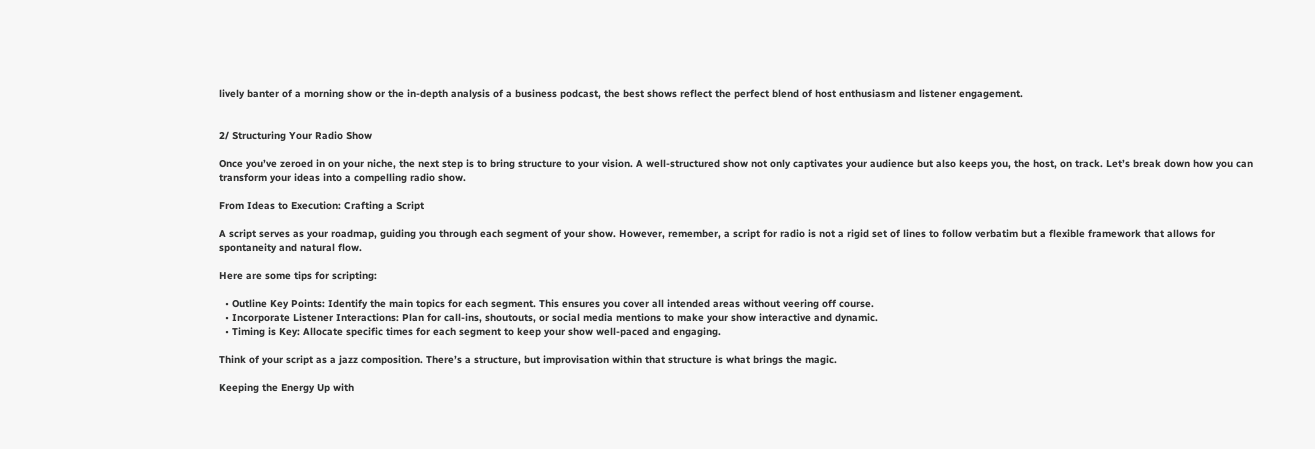lively banter of a morning show or the in-depth analysis of a business podcast, the best shows reflect the perfect blend of host enthusiasm and listener engagement.


2/ Structuring Your Radio Show

Once you’ve zeroed in on your niche, the next step is to bring structure to your vision. A well-structured show not only captivates your audience but also keeps you, the host, on track. Let’s break down how you can transform your ideas into a compelling radio show.

From Ideas to Execution: Crafting a Script

A script serves as your roadmap, guiding you through each segment of your show. However, remember, a script for radio is not a rigid set of lines to follow verbatim but a flexible framework that allows for spontaneity and natural flow.

Here are some tips for scripting:

  • Outline Key Points: Identify the main topics for each segment. This ensures you cover all intended areas without veering off course.
  • Incorporate Listener Interactions: Plan for call-ins, shoutouts, or social media mentions to make your show interactive and dynamic.
  • Timing is Key: Allocate specific times for each segment to keep your show well-paced and engaging.

Think of your script as a jazz composition. There’s a structure, but improvisation within that structure is what brings the magic.

Keeping the Energy Up with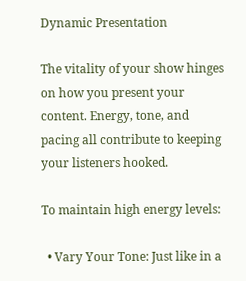Dynamic Presentation

The vitality of your show hinges on how you present your content. Energy, tone, and pacing all contribute to keeping your listeners hooked.

To maintain high energy levels:

  • Vary Your Tone: Just like in a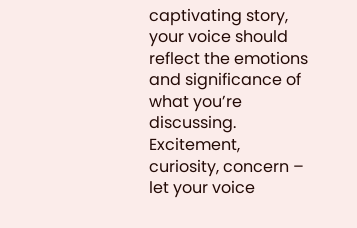captivating story, your voice should reflect the emotions and significance of what you’re discussing. Excitement, curiosity, concern – let your voice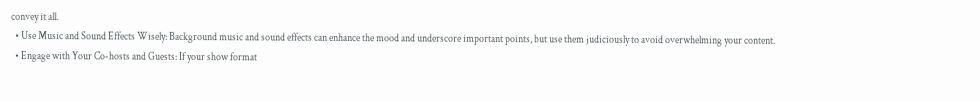convey it all.
  • Use Music and Sound Effects Wisely: Background music and sound effects can enhance the mood and underscore important points, but use them judiciously to avoid overwhelming your content.
  • Engage with Your Co-hosts and Guests: If your show format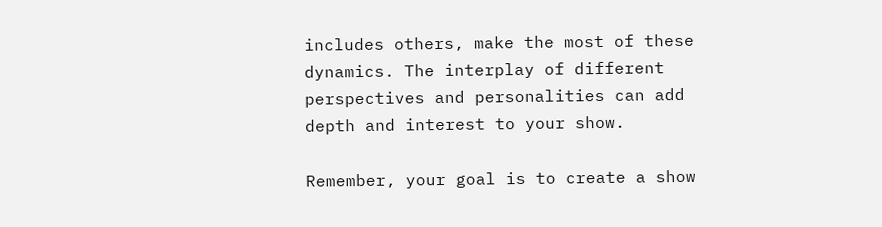includes others, make the most of these dynamics. The interplay of different perspectives and personalities can add depth and interest to your show.

Remember, your goal is to create a show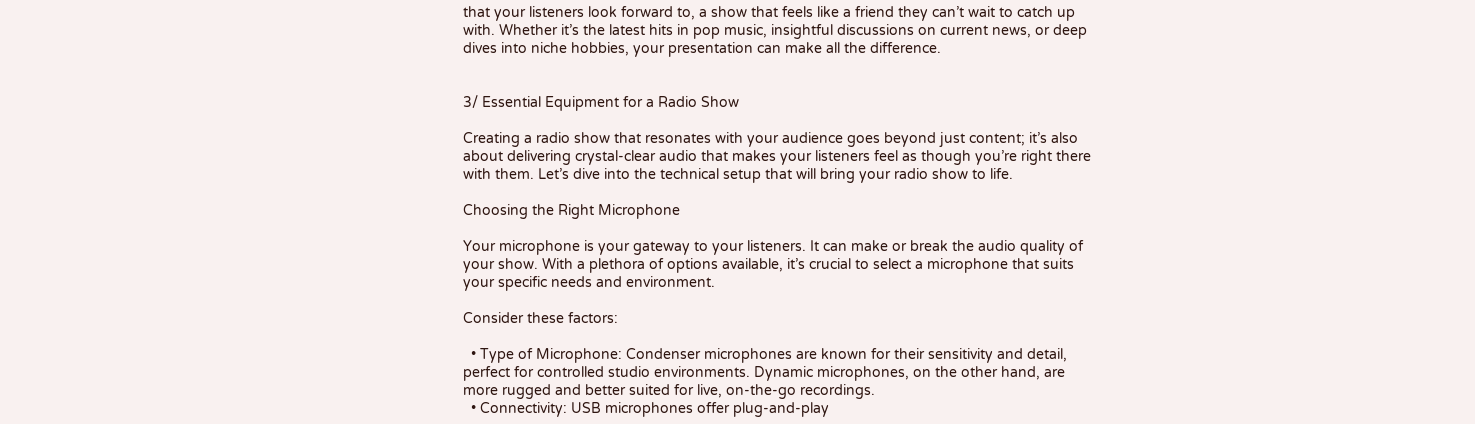that your listeners look forward to, a show that feels like a friend they can’t wait to catch up with. Whether it’s the latest hits in pop music, insightful discussions on current news, or deep dives into niche hobbies, your presentation can make all the difference.


3/ Essential Equipment for a Radio Show

Creating a radio show that resonates with your audience goes beyond just content; it’s also about delivering crystal-clear audio that makes your listeners feel as though you’re right there with them. Let’s dive into the technical setup that will bring your radio show to life.

Choosing the Right Microphone

Your microphone is your gateway to your listeners. It can make or break the audio quality of your show. With a plethora of options available, it’s crucial to select a microphone that suits your specific needs and environment.

Consider these factors:

  • Type of Microphone: Condenser microphones are known for their sensitivity and detail, perfect for controlled studio environments. Dynamic microphones, on the other hand, are more rugged and better suited for live, on-the-go recordings.
  • Connectivity: USB microphones offer plug-and-play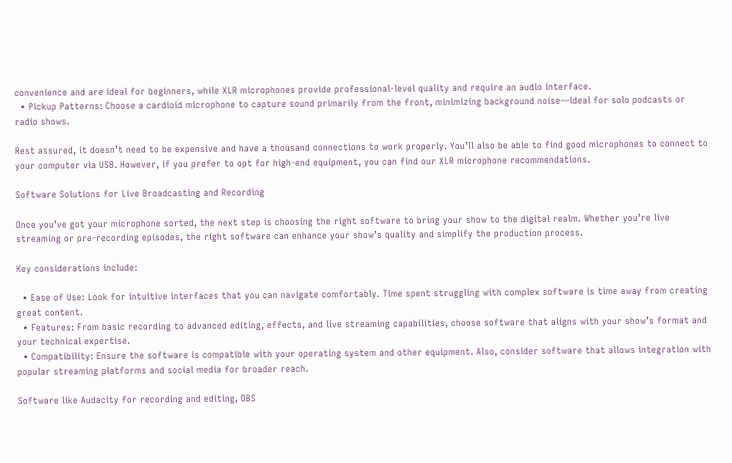convenience and are ideal for beginners, while XLR microphones provide professional-level quality and require an audio interface.
  • Pickup Patterns: Choose a cardioid microphone to capture sound primarily from the front, minimizing background noise—ideal for solo podcasts or radio shows.

Rest assured, it doesn’t need to be expensive and have a thousand connections to work properly. You’ll also be able to find good microphones to connect to your computer via USB. However, if you prefer to opt for high-end equipment, you can find our XLR microphone recommendations.

Software Solutions for Live Broadcasting and Recording

Once you’ve got your microphone sorted, the next step is choosing the right software to bring your show to the digital realm. Whether you’re live streaming or pre-recording episodes, the right software can enhance your show’s quality and simplify the production process.

Key considerations include:

  • Ease of Use: Look for intuitive interfaces that you can navigate comfortably. Time spent struggling with complex software is time away from creating great content.
  • Features: From basic recording to advanced editing, effects, and live streaming capabilities, choose software that aligns with your show’s format and your technical expertise.
  • Compatibility: Ensure the software is compatible with your operating system and other equipment. Also, consider software that allows integration with popular streaming platforms and social media for broader reach.

Software like Audacity for recording and editing, OBS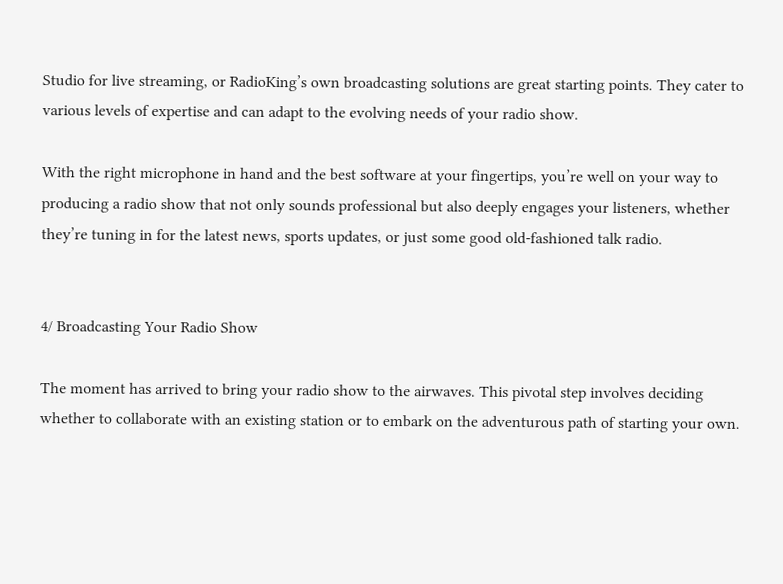Studio for live streaming, or RadioKing’s own broadcasting solutions are great starting points. They cater to various levels of expertise and can adapt to the evolving needs of your radio show.

With the right microphone in hand and the best software at your fingertips, you’re well on your way to producing a radio show that not only sounds professional but also deeply engages your listeners, whether they’re tuning in for the latest news, sports updates, or just some good old-fashioned talk radio.


4/ Broadcasting Your Radio Show

The moment has arrived to bring your radio show to the airwaves. This pivotal step involves deciding whether to collaborate with an existing station or to embark on the adventurous path of starting your own.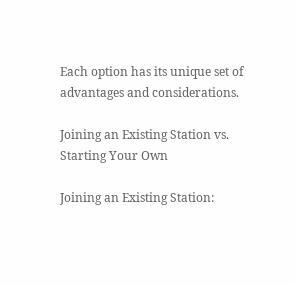Each option has its unique set of advantages and considerations.

Joining an Existing Station vs. Starting Your Own

Joining an Existing Station: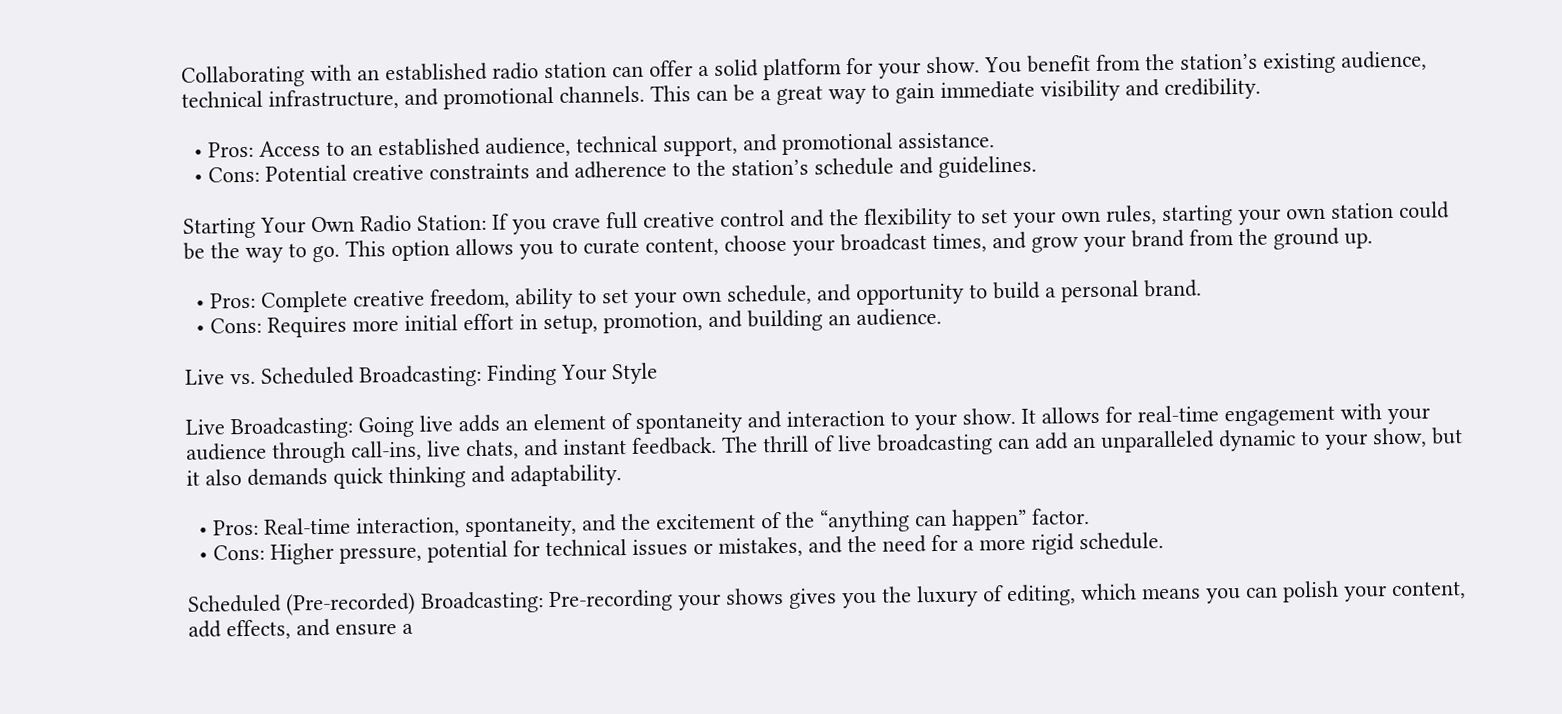Collaborating with an established radio station can offer a solid platform for your show. You benefit from the station’s existing audience, technical infrastructure, and promotional channels. This can be a great way to gain immediate visibility and credibility.

  • Pros: Access to an established audience, technical support, and promotional assistance.
  • Cons: Potential creative constraints and adherence to the station’s schedule and guidelines.

Starting Your Own Radio Station: If you crave full creative control and the flexibility to set your own rules, starting your own station could be the way to go. This option allows you to curate content, choose your broadcast times, and grow your brand from the ground up.

  • Pros: Complete creative freedom, ability to set your own schedule, and opportunity to build a personal brand.
  • Cons: Requires more initial effort in setup, promotion, and building an audience.

Live vs. Scheduled Broadcasting: Finding Your Style

Live Broadcasting: Going live adds an element of spontaneity and interaction to your show. It allows for real-time engagement with your audience through call-ins, live chats, and instant feedback. The thrill of live broadcasting can add an unparalleled dynamic to your show, but it also demands quick thinking and adaptability.

  • Pros: Real-time interaction, spontaneity, and the excitement of the “anything can happen” factor.
  • Cons: Higher pressure, potential for technical issues or mistakes, and the need for a more rigid schedule.

Scheduled (Pre-recorded) Broadcasting: Pre-recording your shows gives you the luxury of editing, which means you can polish your content, add effects, and ensure a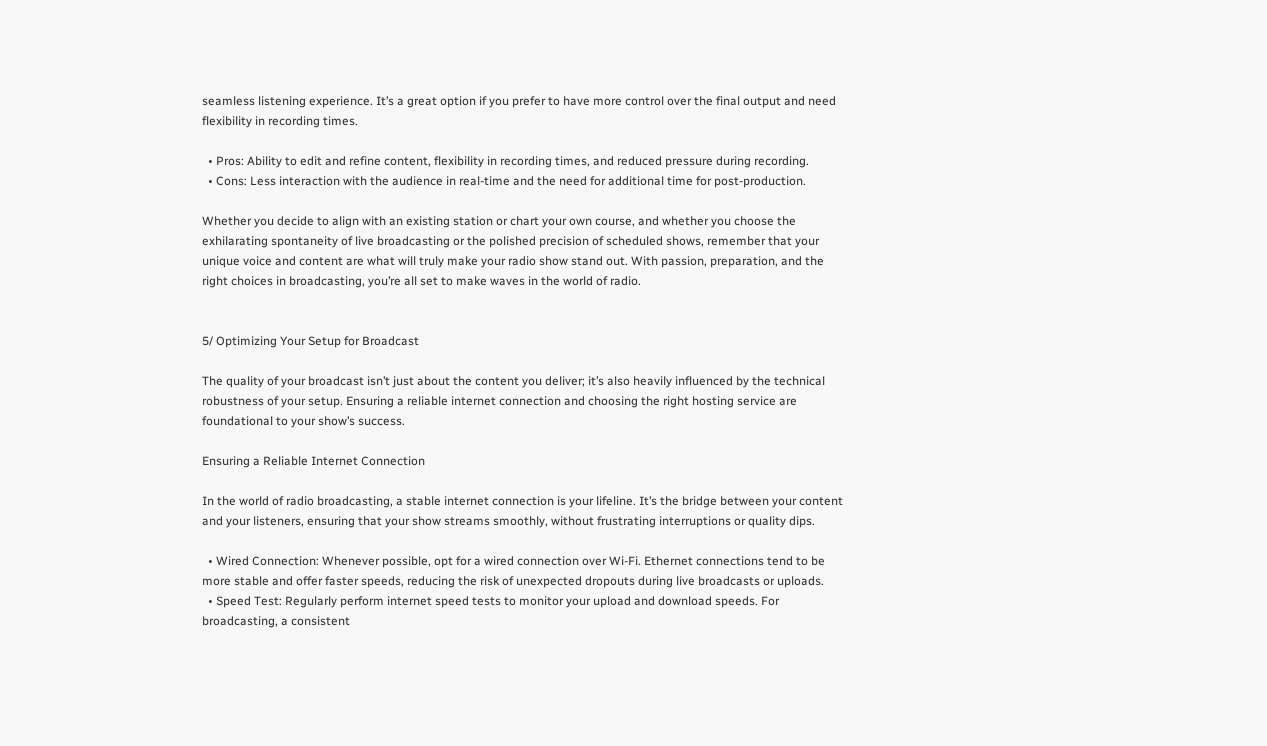seamless listening experience. It’s a great option if you prefer to have more control over the final output and need flexibility in recording times.

  • Pros: Ability to edit and refine content, flexibility in recording times, and reduced pressure during recording.
  • Cons: Less interaction with the audience in real-time and the need for additional time for post-production.

Whether you decide to align with an existing station or chart your own course, and whether you choose the exhilarating spontaneity of live broadcasting or the polished precision of scheduled shows, remember that your unique voice and content are what will truly make your radio show stand out. With passion, preparation, and the right choices in broadcasting, you’re all set to make waves in the world of radio.


5/ Optimizing Your Setup for Broadcast

The quality of your broadcast isn’t just about the content you deliver; it’s also heavily influenced by the technical robustness of your setup. Ensuring a reliable internet connection and choosing the right hosting service are foundational to your show’s success.

Ensuring a Reliable Internet Connection

In the world of radio broadcasting, a stable internet connection is your lifeline. It’s the bridge between your content and your listeners, ensuring that your show streams smoothly, without frustrating interruptions or quality dips.

  • Wired Connection: Whenever possible, opt for a wired connection over Wi-Fi. Ethernet connections tend to be more stable and offer faster speeds, reducing the risk of unexpected dropouts during live broadcasts or uploads.
  • Speed Test: Regularly perform internet speed tests to monitor your upload and download speeds. For broadcasting, a consistent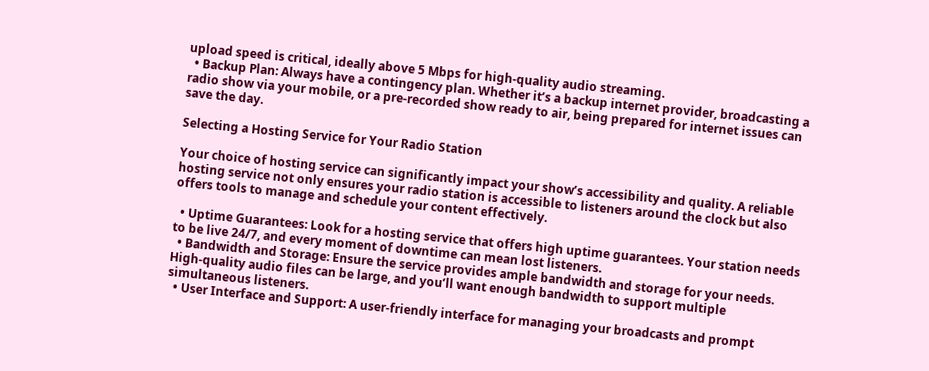upload speed is critical, ideally above 5 Mbps for high-quality audio streaming.
  • Backup Plan: Always have a contingency plan. Whether it’s a backup internet provider, broadcasting a radio show via your mobile, or a pre-recorded show ready to air, being prepared for internet issues can save the day.

Selecting a Hosting Service for Your Radio Station

Your choice of hosting service can significantly impact your show’s accessibility and quality. A reliable hosting service not only ensures your radio station is accessible to listeners around the clock but also offers tools to manage and schedule your content effectively.

  • Uptime Guarantees: Look for a hosting service that offers high uptime guarantees. Your station needs to be live 24/7, and every moment of downtime can mean lost listeners.
  • Bandwidth and Storage: Ensure the service provides ample bandwidth and storage for your needs. High-quality audio files can be large, and you’ll want enough bandwidth to support multiple simultaneous listeners.
  • User Interface and Support: A user-friendly interface for managing your broadcasts and prompt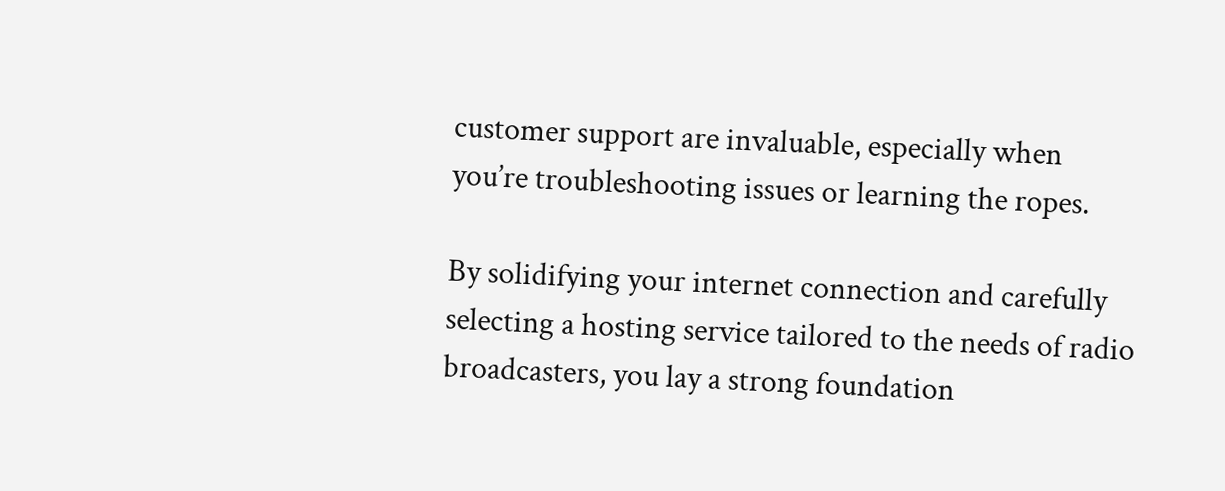customer support are invaluable, especially when you’re troubleshooting issues or learning the ropes.

By solidifying your internet connection and carefully selecting a hosting service tailored to the needs of radio broadcasters, you lay a strong foundation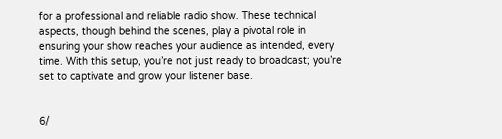for a professional and reliable radio show. These technical aspects, though behind the scenes, play a pivotal role in ensuring your show reaches your audience as intended, every time. With this setup, you’re not just ready to broadcast; you’re set to captivate and grow your listener base.


6/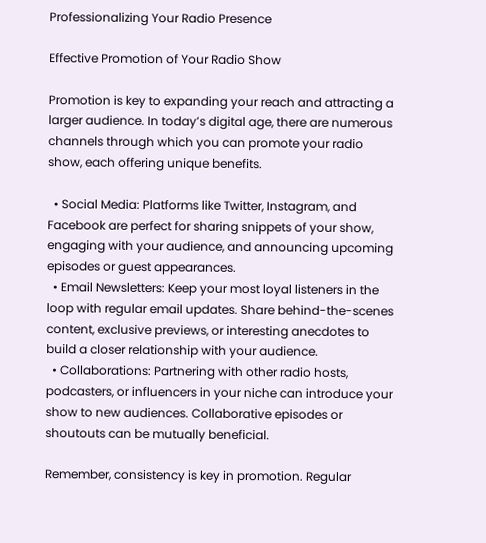Professionalizing Your Radio Presence

Effective Promotion of Your Radio Show

Promotion is key to expanding your reach and attracting a larger audience. In today’s digital age, there are numerous channels through which you can promote your radio show, each offering unique benefits.

  • Social Media: Platforms like Twitter, Instagram, and Facebook are perfect for sharing snippets of your show, engaging with your audience, and announcing upcoming episodes or guest appearances.
  • Email Newsletters: Keep your most loyal listeners in the loop with regular email updates. Share behind-the-scenes content, exclusive previews, or interesting anecdotes to build a closer relationship with your audience.
  • Collaborations: Partnering with other radio hosts, podcasters, or influencers in your niche can introduce your show to new audiences. Collaborative episodes or shoutouts can be mutually beneficial.

Remember, consistency is key in promotion. Regular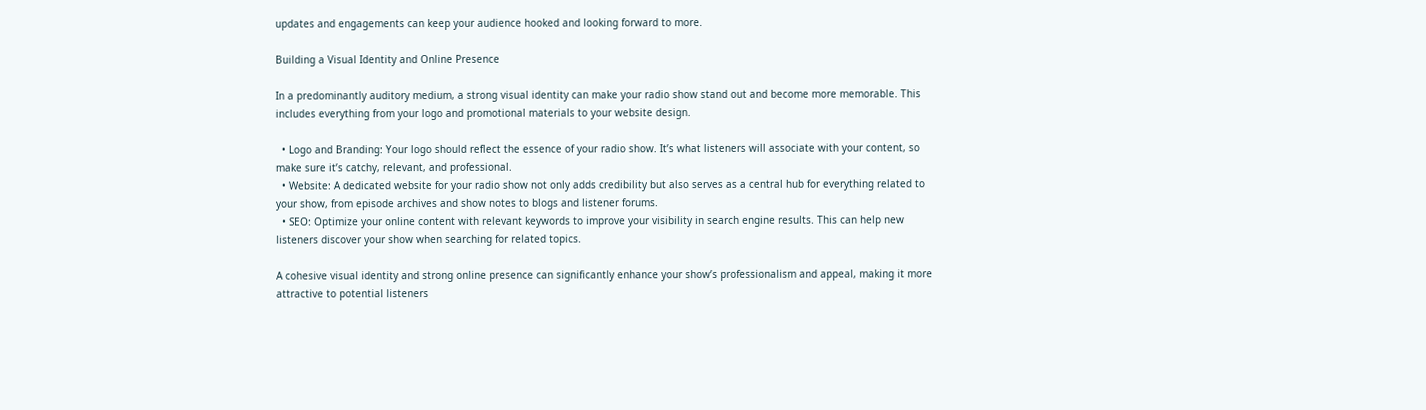updates and engagements can keep your audience hooked and looking forward to more.

Building a Visual Identity and Online Presence

In a predominantly auditory medium, a strong visual identity can make your radio show stand out and become more memorable. This includes everything from your logo and promotional materials to your website design.

  • Logo and Branding: Your logo should reflect the essence of your radio show. It’s what listeners will associate with your content, so make sure it’s catchy, relevant, and professional.
  • Website: A dedicated website for your radio show not only adds credibility but also serves as a central hub for everything related to your show, from episode archives and show notes to blogs and listener forums.
  • SEO: Optimize your online content with relevant keywords to improve your visibility in search engine results. This can help new listeners discover your show when searching for related topics.

A cohesive visual identity and strong online presence can significantly enhance your show’s professionalism and appeal, making it more attractive to potential listeners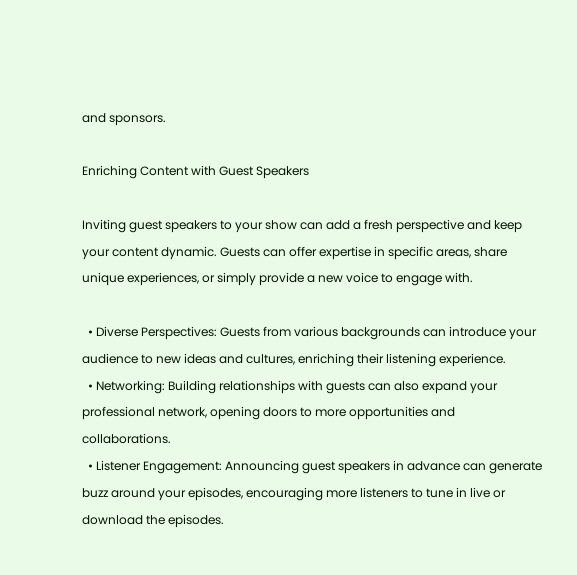and sponsors.

Enriching Content with Guest Speakers

Inviting guest speakers to your show can add a fresh perspective and keep your content dynamic. Guests can offer expertise in specific areas, share unique experiences, or simply provide a new voice to engage with.

  • Diverse Perspectives: Guests from various backgrounds can introduce your audience to new ideas and cultures, enriching their listening experience.
  • Networking: Building relationships with guests can also expand your professional network, opening doors to more opportunities and collaborations.
  • Listener Engagement: Announcing guest speakers in advance can generate buzz around your episodes, encouraging more listeners to tune in live or download the episodes.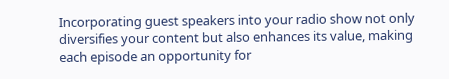Incorporating guest speakers into your radio show not only diversifies your content but also enhances its value, making each episode an opportunity for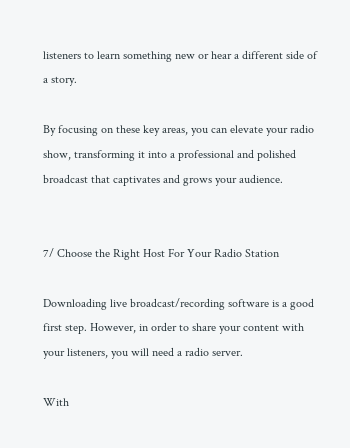listeners to learn something new or hear a different side of a story.

By focusing on these key areas, you can elevate your radio show, transforming it into a professional and polished broadcast that captivates and grows your audience.


7/ Choose the Right Host For Your Radio Station

Downloading live broadcast/recording software is a good first step. However, in order to share your content with your listeners, you will need a radio server.

With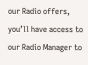our Radio offers, you’ll have access to our Radio Manager to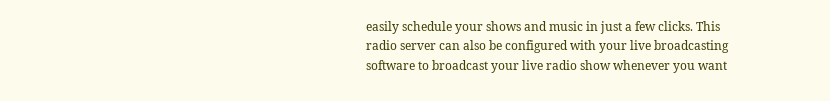easily schedule your shows and music in just a few clicks. This radio server can also be configured with your live broadcasting software to broadcast your live radio show whenever you want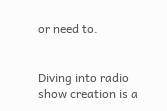or need to.


Diving into radio show creation is a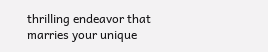thrilling endeavor that marries your unique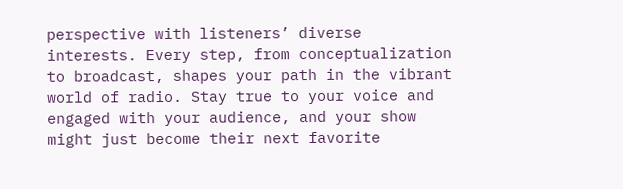perspective with listeners’ diverse interests. Every step, from conceptualization to broadcast, shapes your path in the vibrant world of radio. Stay true to your voice and engaged with your audience, and your show might just become their next favorite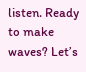listen. Ready to make waves? Let’s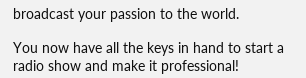broadcast your passion to the world.

You now have all the keys in hand to start a radio show and make it professional!